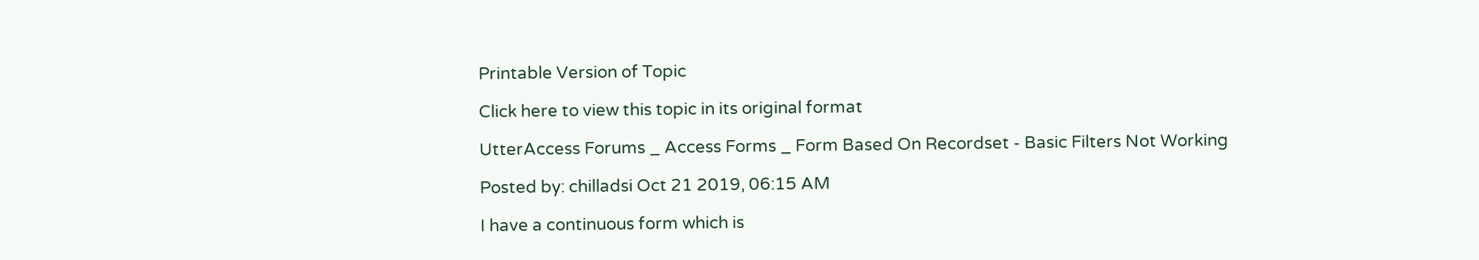Printable Version of Topic

Click here to view this topic in its original format

UtterAccess Forums _ Access Forms _ Form Based On Recordset - Basic Filters Not Working

Posted by: chilladsi Oct 21 2019, 06:15 AM

I have a continuous form which is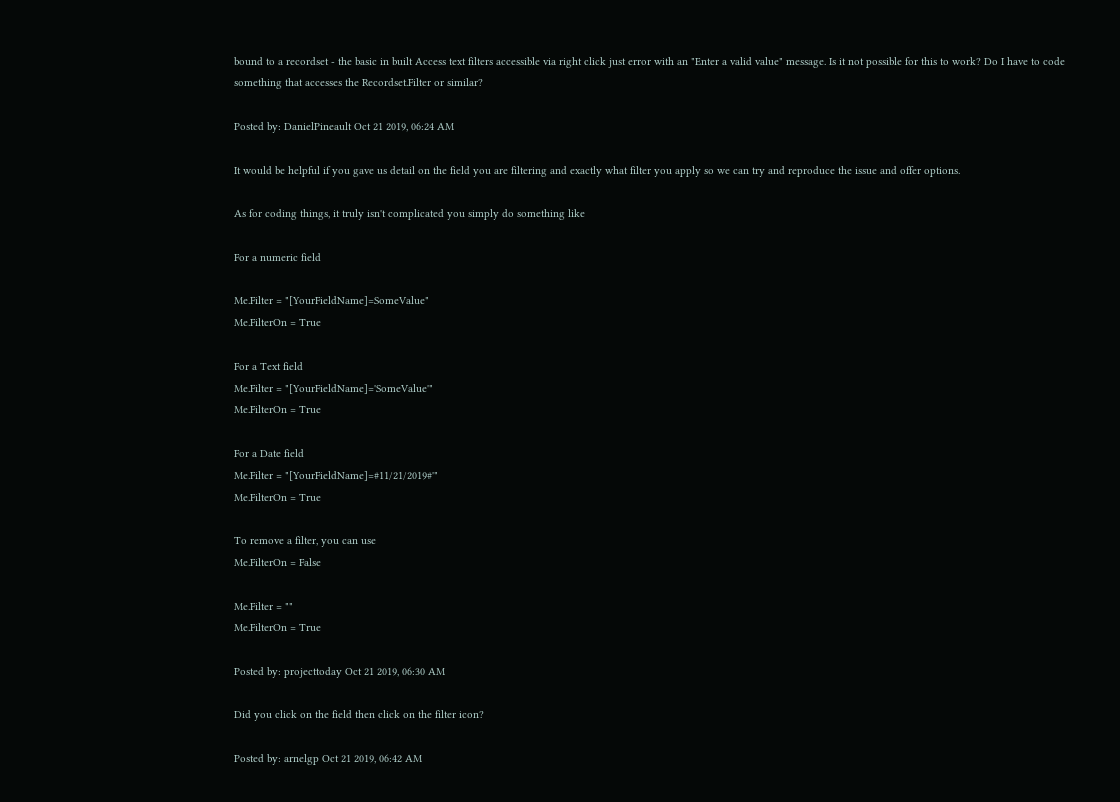bound to a recordset - the basic in built Access text filters accessible via right click just error with an "Enter a valid value" message. Is it not possible for this to work? Do I have to code something that accesses the Recordset.Filter or similar?

Posted by: DanielPineault Oct 21 2019, 06:24 AM

It would be helpful if you gave us detail on the field you are filtering and exactly what filter you apply so we can try and reproduce the issue and offer options.

As for coding things, it truly isn't complicated you simply do something like

For a numeric field

Me.Filter = "[YourFieldName]=SomeValue"
Me.FilterOn = True

For a Text field
Me.Filter = "[YourFieldName]='SomeValue'"
Me.FilterOn = True

For a Date field
Me.Filter = "[YourFieldName]=#11/21/2019#'"
Me.FilterOn = True

To remove a filter, you can use
Me.FilterOn = False

Me.Filter = ""
Me.FilterOn = True

Posted by: projecttoday Oct 21 2019, 06:30 AM

Did you click on the field then click on the filter icon?

Posted by: arnelgp Oct 21 2019, 06:42 AM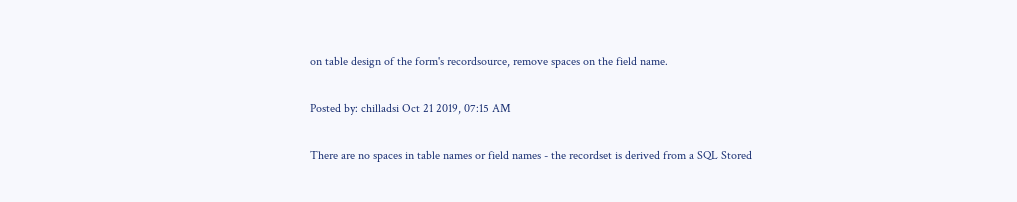on table design of the form's recordsource, remove spaces on the field name.

Posted by: chilladsi Oct 21 2019, 07:15 AM

There are no spaces in table names or field names - the recordset is derived from a SQL Stored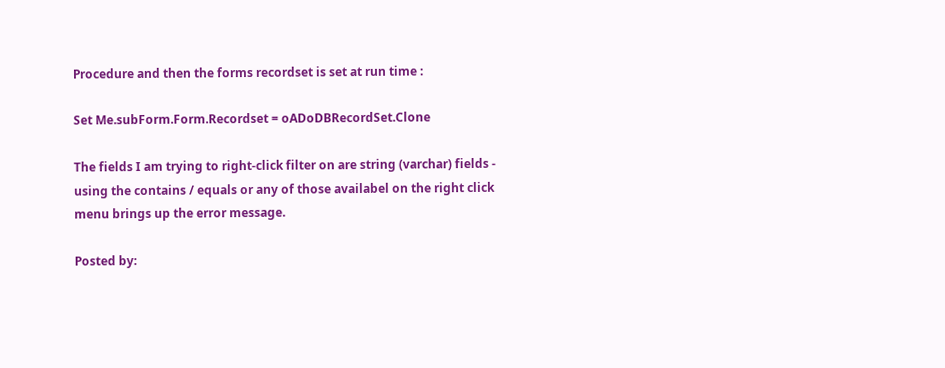Procedure and then the forms recordset is set at run time :

Set Me.subForm.Form.Recordset = oADoDBRecordSet.Clone

The fields I am trying to right-click filter on are string (varchar) fields - using the contains / equals or any of those availabel on the right click menu brings up the error message.

Posted by: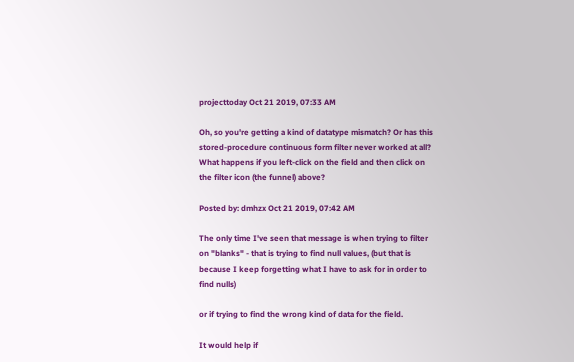projecttoday Oct 21 2019, 07:33 AM

Oh, so you're getting a kind of datatype mismatch? Or has this stored-procedure continuous form filter never worked at all? What happens if you left-click on the field and then click on the filter icon (the funnel) above?

Posted by: dmhzx Oct 21 2019, 07:42 AM

The only time I've seen that message is when trying to filter on "blanks" - that is trying to find null values, (but that is because I keep forgetting what I have to ask for in order to find nulls)

or if trying to find the wrong kind of data for the field.

It would help if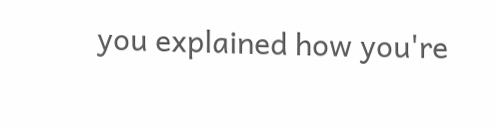you explained how you're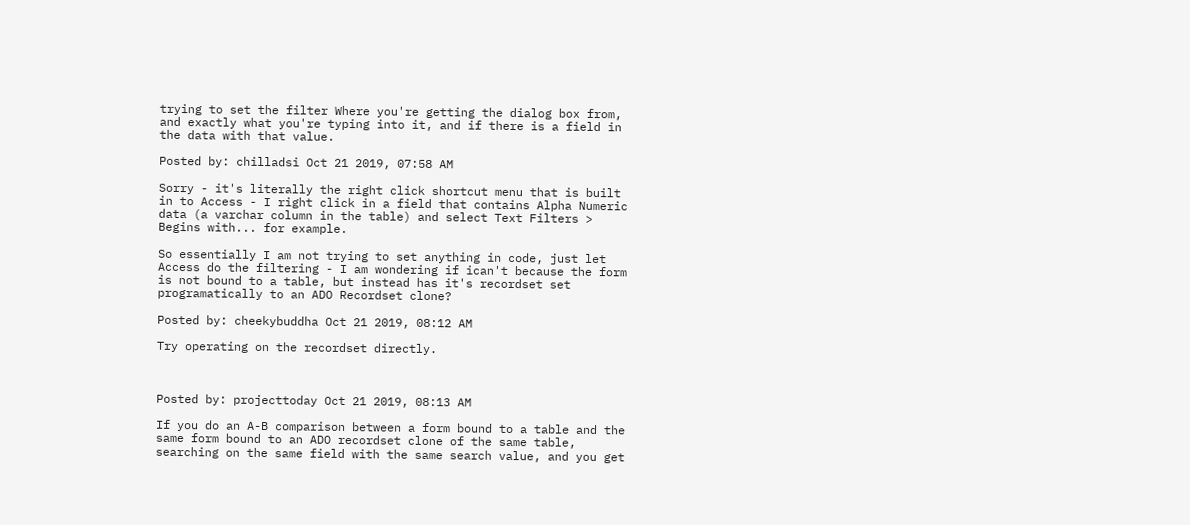trying to set the filter Where you're getting the dialog box from, and exactly what you're typing into it, and if there is a field in the data with that value.

Posted by: chilladsi Oct 21 2019, 07:58 AM

Sorry - it's literally the right click shortcut menu that is built in to Access - I right click in a field that contains Alpha Numeric data (a varchar column in the table) and select Text Filters > Begins with... for example.

So essentially I am not trying to set anything in code, just let Access do the filtering - I am wondering if ican't because the form is not bound to a table, but instead has it's recordset set programatically to an ADO Recordset clone?

Posted by: cheekybuddha Oct 21 2019, 08:12 AM

Try operating on the recordset directly.



Posted by: projecttoday Oct 21 2019, 08:13 AM

If you do an A-B comparison between a form bound to a table and the same form bound to an ADO recordset clone of the same table, searching on the same field with the same search value, and you get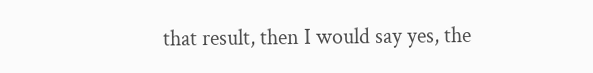that result, then I would say yes, the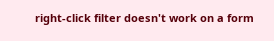right-click filter doesn't work on a form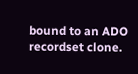bound to an ADO recordset clone.